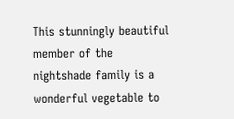This stunningly beautiful member of the nightshade family is a wonderful vegetable to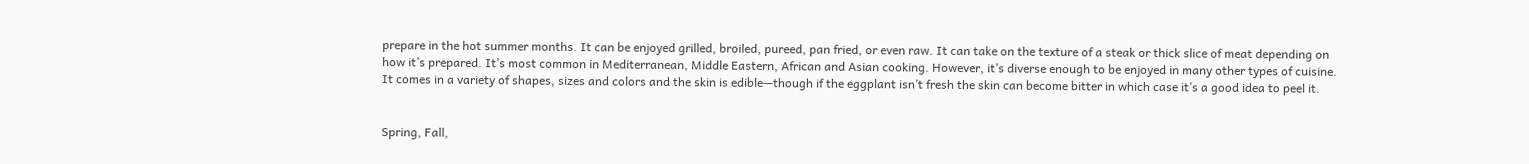prepare in the hot summer months. It can be enjoyed grilled, broiled, pureed, pan fried, or even raw. It can take on the texture of a steak or thick slice of meat depending on how it’s prepared. It’s most common in Mediterranean, Middle Eastern, African and Asian cooking. However, it’s diverse enough to be enjoyed in many other types of cuisine. It comes in a variety of shapes, sizes and colors and the skin is edible—though if the eggplant isn’t fresh the skin can become bitter in which case it’s a good idea to peel it.


Spring, Fall,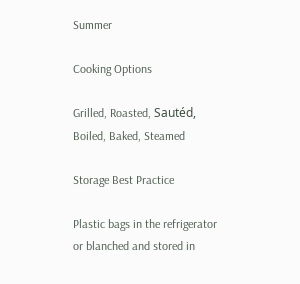Summer

Cooking Options

Grilled, Roasted, Sautéd, Boiled, Baked, Steamed

Storage Best Practice

Plastic bags in the refrigerator or blanched and stored in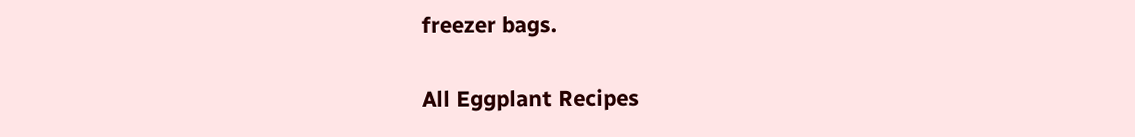freezer bags.

All Eggplant Recipes